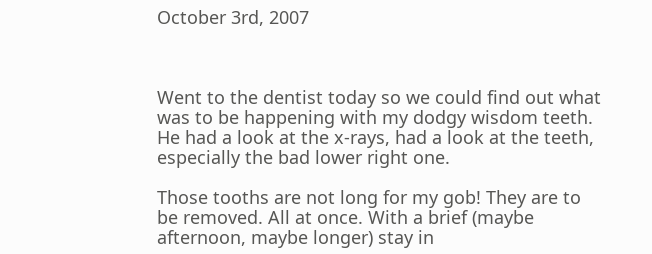October 3rd, 2007



Went to the dentist today so we could find out what was to be happening with my dodgy wisdom teeth. He had a look at the x-rays, had a look at the teeth, especially the bad lower right one.

Those tooths are not long for my gob! They are to be removed. All at once. With a brief (maybe afternoon, maybe longer) stay in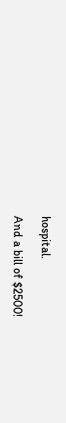hospital.

And a bill of $2500!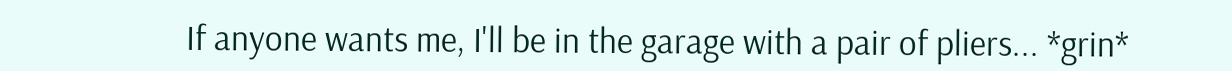If anyone wants me, I'll be in the garage with a pair of pliers... *grin*